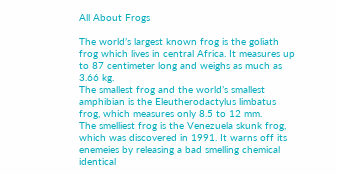All About Frogs

The world’s largest known frog is the goliath frog which lives in central Africa. It measures up to 87 centimeter long and weighs as much as 3.66 kg.
The smallest frog and the world’s smallest amphibian is the Eleutherodactylus limbatus frog, which measures only 8.5 to 12 mm.
The smelliest frog is the Venezuela skunk frog, which was discovered in 1991. It warns off its enemeies by releasing a bad smelling chemical identical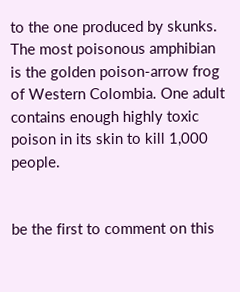to the one produced by skunks.
The most poisonous amphibian is the golden poison-arrow frog of Western Colombia. One adult contains enough highly toxic poison in its skin to kill 1,000 people.


be the first to comment on this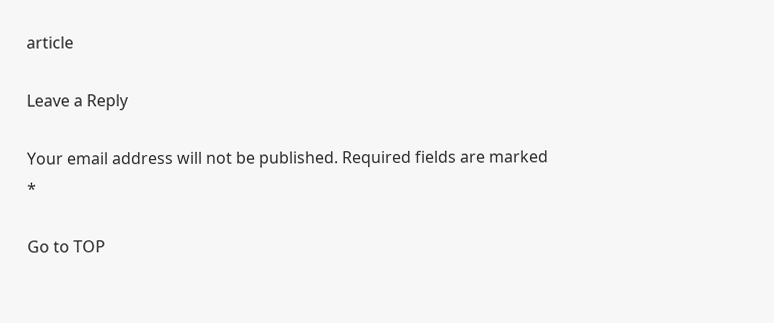article

Leave a Reply

Your email address will not be published. Required fields are marked *

Go to TOP